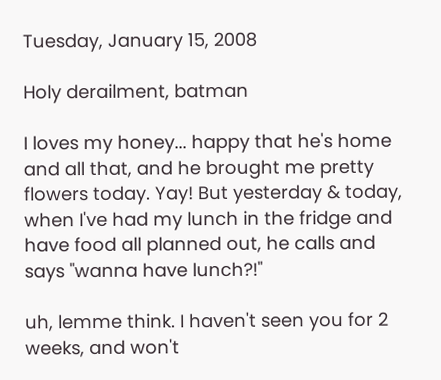Tuesday, January 15, 2008

Holy derailment, batman

I loves my honey... happy that he's home and all that, and he brought me pretty flowers today. Yay! But yesterday & today, when I've had my lunch in the fridge and have food all planned out, he calls and says "wanna have lunch?!"

uh, lemme think. I haven't seen you for 2 weeks, and won't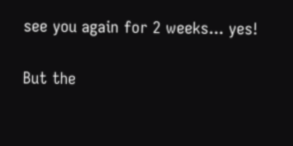see you again for 2 weeks... yes!

But the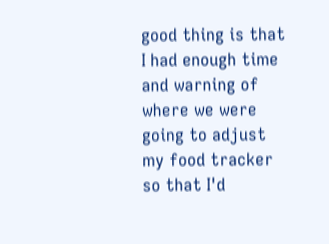good thing is that I had enough time and warning of where we were going to adjust my food tracker so that I'd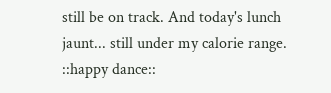still be on track. And today's lunch jaunt... still under my calorie range. ::happy dance::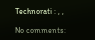Technorati : , ,

No comments: